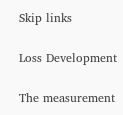Skip links

Loss Development

The measurement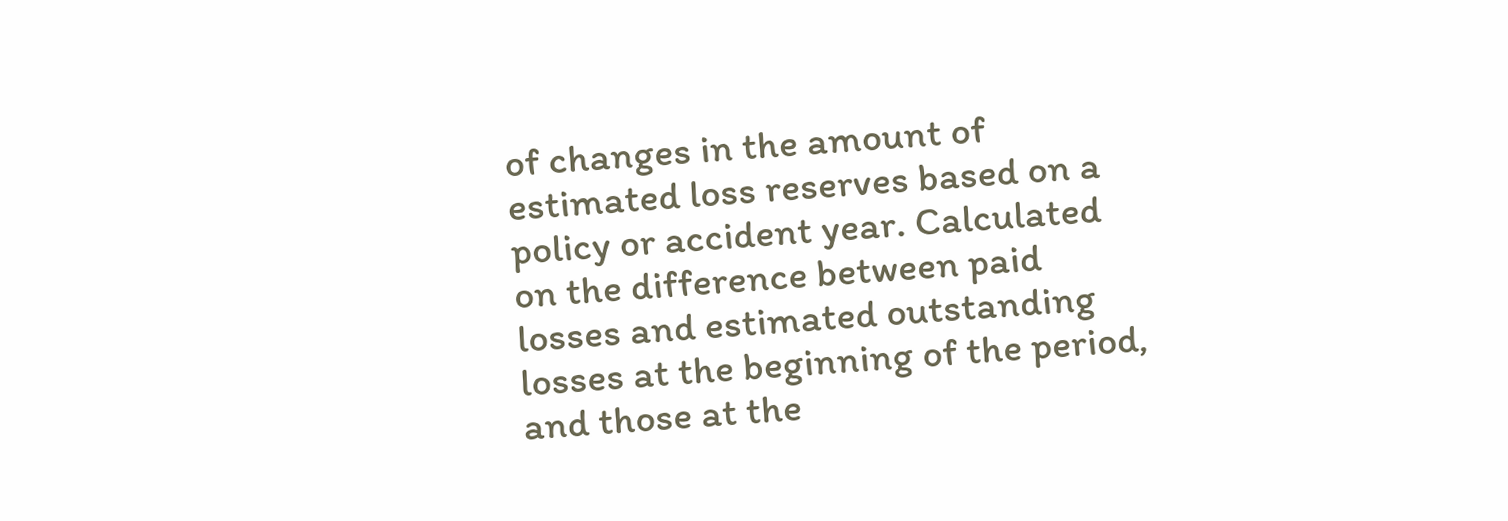of changes in the amount of estimated loss reserves based on a policy or accident year. Calculated on the difference between paid losses and estimated outstanding losses at the beginning of the period, and those at the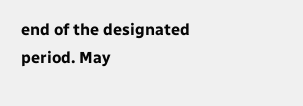end of the designated period. May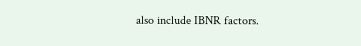also include IBNR factors.